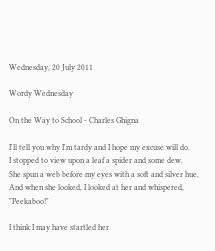Wednesday, 20 July 2011

Wordy Wednesday

On the Way to School - Charles Ghigna

I'll tell you why I'm tardy and I hope my excuse will do.
I stopped to view upon a leaf a spider and some dew.
She spun a web before my eyes with a soft and silver hue,
And when she looked, I looked at her and whispered, "Peekaboo!"

I think I may have startled her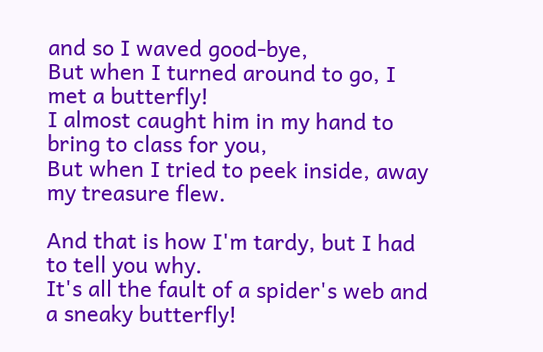and so I waved good-bye,
But when I turned around to go, I met a butterfly!
I almost caught him in my hand to bring to class for you,
But when I tried to peek inside, away my treasure flew.

And that is how I'm tardy, but I had to tell you why.
It's all the fault of a spider's web and a sneaky butterfly!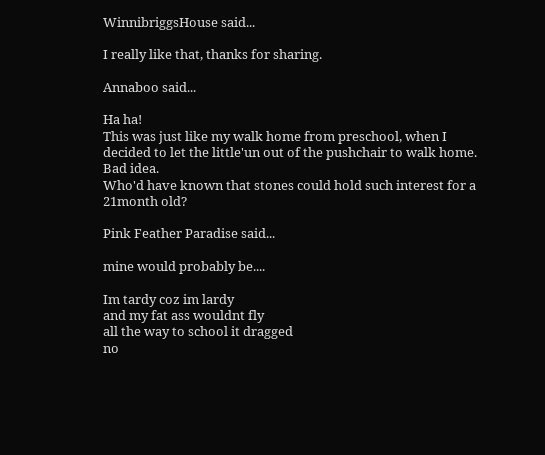WinnibriggsHouse said...

I really like that, thanks for sharing.

Annaboo said...

Ha ha!
This was just like my walk home from preschool, when I decided to let the little'un out of the pushchair to walk home.
Bad idea.
Who'd have known that stones could hold such interest for a 21month old?

Pink Feather Paradise said...

mine would probably be....

Im tardy coz im lardy
and my fat ass wouldnt fly
all the way to school it dragged
no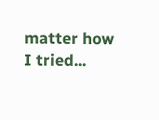matter how I tried...